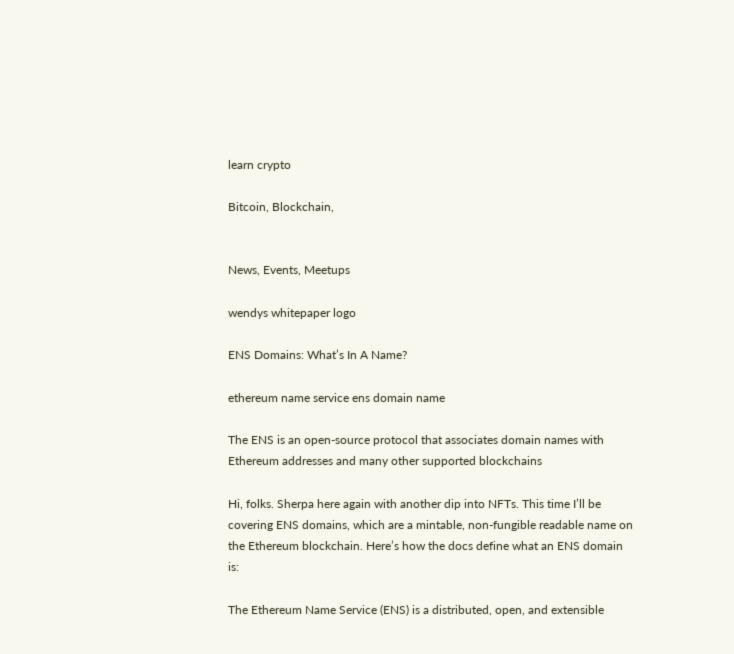learn crypto

Bitcoin, Blockchain,


News, Events, Meetups

wendys whitepaper logo

ENS Domains: What’s In A Name?

ethereum name service ens domain name

The ENS is an open-source protocol that associates domain names with Ethereum addresses and many other supported blockchains

Hi, folks. Sherpa here again with another dip into NFTs. This time I’ll be covering ENS domains, which are a mintable, non-fungible readable name on the Ethereum blockchain. Here’s how the docs define what an ENS domain is:

The Ethereum Name Service (ENS) is a distributed, open, and extensible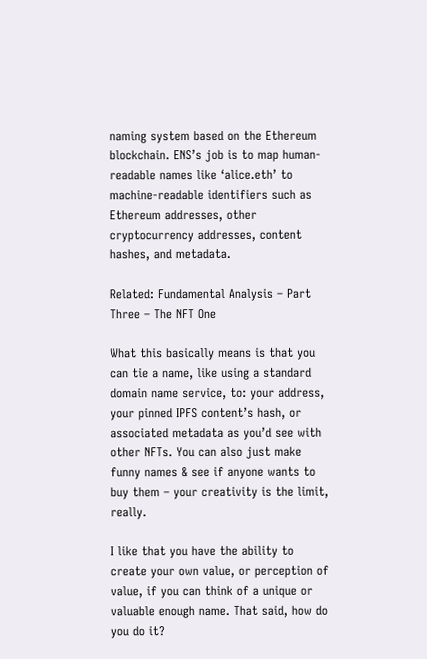naming system based on the Ethereum blockchain. ENS’s job is to map human-readable names like ‘alice.eth’ to machine-readable identifiers such as Ethereum addresses, other cryptocurrency addresses, content hashes, and metadata.

Related: Fundamental Analysis – Part Three – The NFT One

What this basically means is that you can tie a name, like using a standard domain name service, to: your address, your pinned IPFS content’s hash, or associated metadata as you’d see with other NFTs. You can also just make funny names & see if anyone wants to buy them – your creativity is the limit, really.

I like that you have the ability to create your own value, or perception of value, if you can think of a unique or valuable enough name. That said, how do you do it?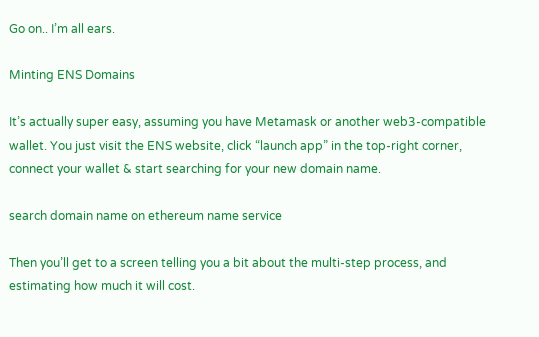Go on.. I’m all ears.

Minting ENS Domains

It’s actually super easy, assuming you have Metamask or another web3-compatible wallet. You just visit the ENS website, click “launch app” in the top-right corner, connect your wallet & start searching for your new domain name.

search domain name on ethereum name service

Then you’ll get to a screen telling you a bit about the multi-step process, and estimating how much it will cost.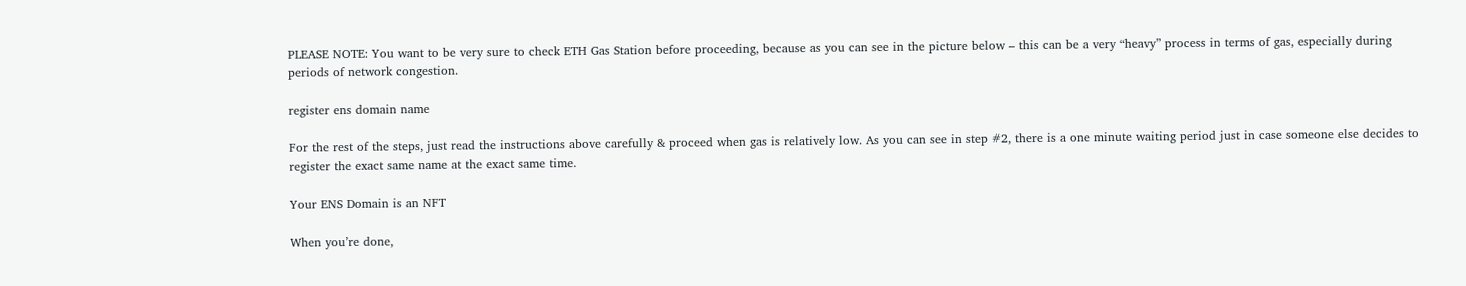PLEASE NOTE: You want to be very sure to check ETH Gas Station before proceeding, because as you can see in the picture below – this can be a very “heavy” process in terms of gas, especially during periods of network congestion.

register ens domain name

For the rest of the steps, just read the instructions above carefully & proceed when gas is relatively low. As you can see in step #2, there is a one minute waiting period just in case someone else decides to register the exact same name at the exact same time.

Your ENS Domain is an NFT

When you’re done,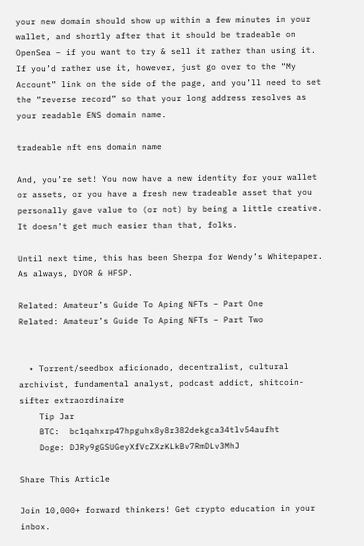your new domain should show up within a few minutes in your wallet, and shortly after that it should be tradeable on OpenSea – if you want to try & sell it rather than using it. If you’d rather use it, however, just go over to the “My Account” link on the side of the page, and you’ll need to set the “reverse record” so that your long address resolves as your readable ENS domain name.

tradeable nft ens domain name

And, you’re set! You now have a new identity for your wallet or assets, or you have a fresh new tradeable asset that you personally gave value to (or not) by being a little creative. It doesn’t get much easier than that, folks.

Until next time, this has been Sherpa for Wendy’s Whitepaper. As always, DYOR & HFSP.

Related: Amateur’s Guide To Aping NFTs – Part One
Related: Amateur’s Guide To Aping NFTs – Part Two


  • Torrent/seedbox aficionado, decentralist, cultural archivist, fundamental analyst, podcast addict, shitcoin-sifter extraordinaire
    Tip Jar
    BTC:  bc1qahxrp47hpguhx8y8r382dekgca34tlv54aufht
    Doge: DJRy9gGSUGeyXfVcZXzKLkBv7RmDLv3MhJ

Share This Article

Join 10,000+ forward thinkers! Get crypto education in your inbox.